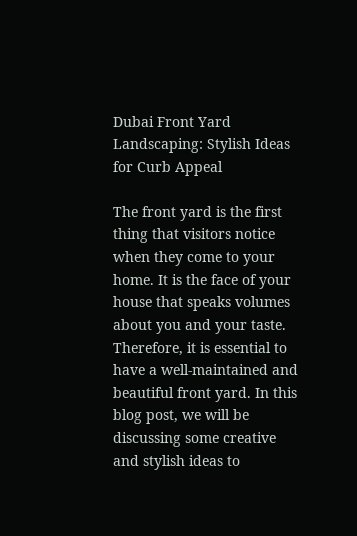Dubai Front Yard Landscaping: Stylish Ideas for Curb Appeal

The front yard is the first thing that visitors notice when they come to your home. It is the face of your house that speaks volumes about you and your taste. Therefore, it is essential to have a well-maintained and beautiful front yard. In this blog post, we will be discussing some creative and stylish ideas to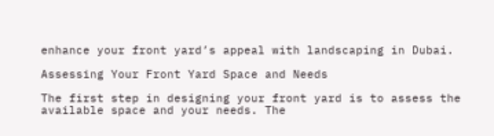enhance your front yard’s appeal with landscaping in Dubai.

Assessing Your Front Yard Space and Needs

The first step in designing your front yard is to assess the available space and your needs. The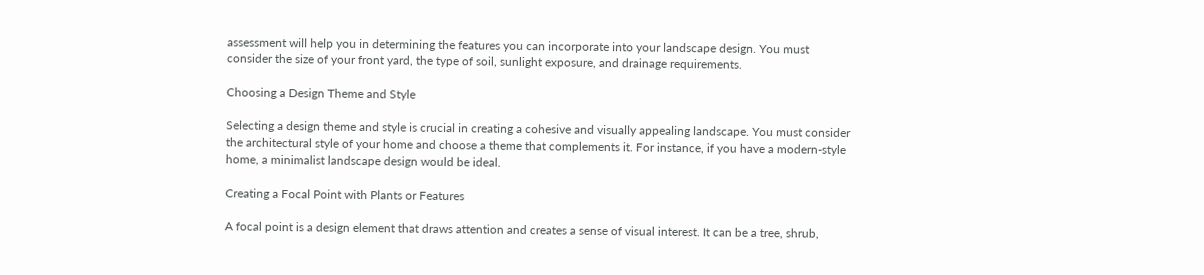assessment will help you in determining the features you can incorporate into your landscape design. You must consider the size of your front yard, the type of soil, sunlight exposure, and drainage requirements.

Choosing a Design Theme and Style

Selecting a design theme and style is crucial in creating a cohesive and visually appealing landscape. You must consider the architectural style of your home and choose a theme that complements it. For instance, if you have a modern-style home, a minimalist landscape design would be ideal.

Creating a Focal Point with Plants or Features

A focal point is a design element that draws attention and creates a sense of visual interest. It can be a tree, shrub,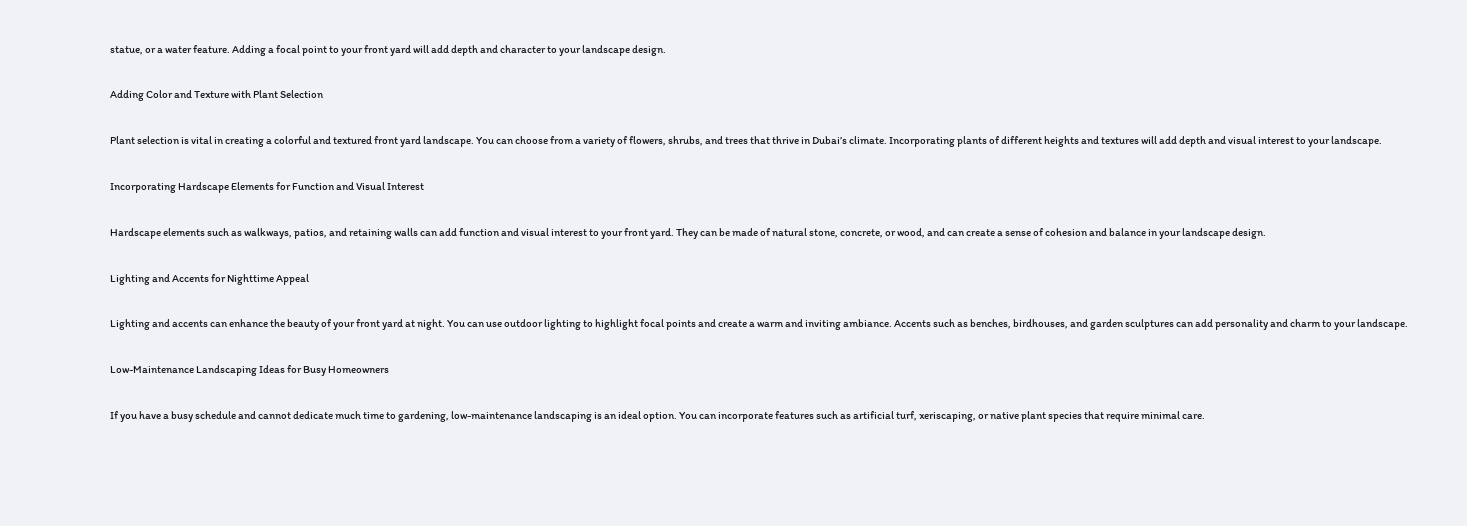statue, or a water feature. Adding a focal point to your front yard will add depth and character to your landscape design.

Adding Color and Texture with Plant Selection

Plant selection is vital in creating a colorful and textured front yard landscape. You can choose from a variety of flowers, shrubs, and trees that thrive in Dubai’s climate. Incorporating plants of different heights and textures will add depth and visual interest to your landscape.

Incorporating Hardscape Elements for Function and Visual Interest

Hardscape elements such as walkways, patios, and retaining walls can add function and visual interest to your front yard. They can be made of natural stone, concrete, or wood, and can create a sense of cohesion and balance in your landscape design.

Lighting and Accents for Nighttime Appeal

Lighting and accents can enhance the beauty of your front yard at night. You can use outdoor lighting to highlight focal points and create a warm and inviting ambiance. Accents such as benches, birdhouses, and garden sculptures can add personality and charm to your landscape.

Low-Maintenance Landscaping Ideas for Busy Homeowners

If you have a busy schedule and cannot dedicate much time to gardening, low-maintenance landscaping is an ideal option. You can incorporate features such as artificial turf, xeriscaping, or native plant species that require minimal care.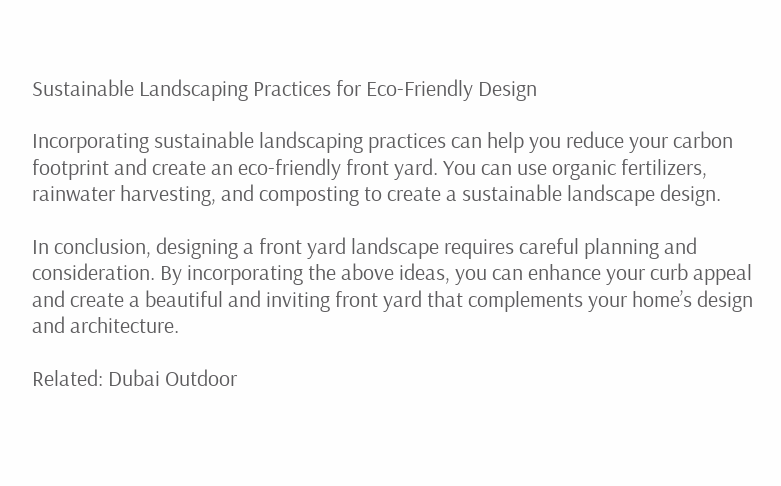Sustainable Landscaping Practices for Eco-Friendly Design

Incorporating sustainable landscaping practices can help you reduce your carbon footprint and create an eco-friendly front yard. You can use organic fertilizers, rainwater harvesting, and composting to create a sustainable landscape design.

In conclusion, designing a front yard landscape requires careful planning and consideration. By incorporating the above ideas, you can enhance your curb appeal and create a beautiful and inviting front yard that complements your home’s design and architecture.

Related: Dubai Outdoor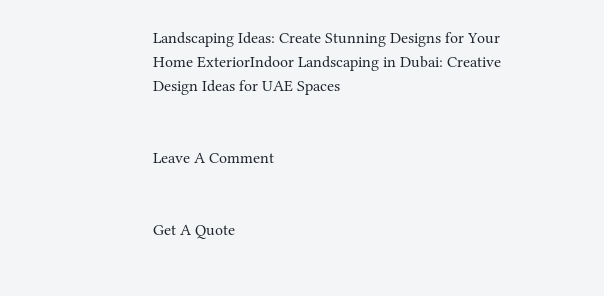Landscaping Ideas: Create Stunning Designs for Your Home ExteriorIndoor Landscaping in Dubai: Creative Design Ideas for UAE Spaces


Leave A Comment


Get A Quote